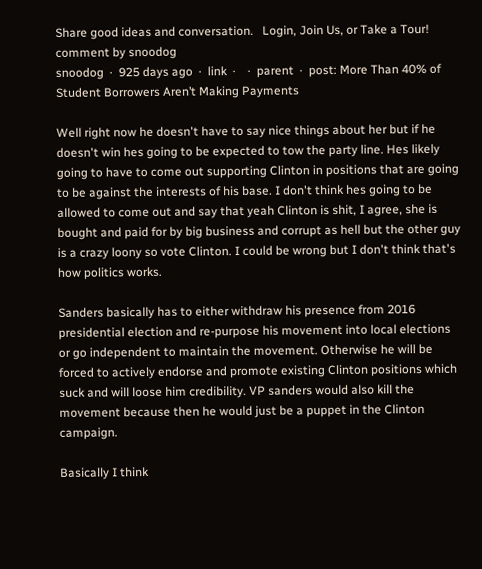Share good ideas and conversation.   Login, Join Us, or Take a Tour!
comment by snoodog
snoodog  ·  925 days ago  ·  link  ·    ·  parent  ·  post: More Than 40% of Student Borrowers Aren’t Making Payments

Well right now he doesn't have to say nice things about her but if he doesn't win hes going to be expected to tow the party line. Hes likely going to have to come out supporting Clinton in positions that are going to be against the interests of his base. I don't think hes going to be allowed to come out and say that yeah Clinton is shit, I agree, she is bought and paid for by big business and corrupt as hell but the other guy is a crazy loony so vote Clinton. I could be wrong but I don't think that's how politics works.

Sanders basically has to either withdraw his presence from 2016 presidential election and re-purpose his movement into local elections or go independent to maintain the movement. Otherwise he will be forced to actively endorse and promote existing Clinton positions which suck and will loose him credibility. VP sanders would also kill the movement because then he would just be a puppet in the Clinton campaign.

Basically I think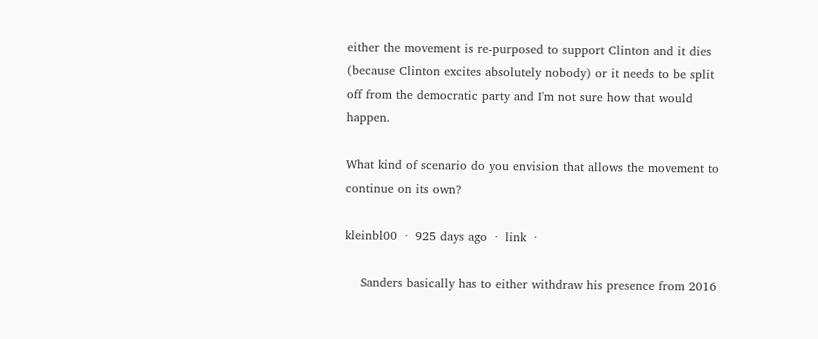either the movement is re-purposed to support Clinton and it dies (because Clinton excites absolutely nobody) or it needs to be split off from the democratic party and I'm not sure how that would happen.

What kind of scenario do you envision that allows the movement to continue on its own?

kleinbl00  ·  925 days ago  ·  link  ·

    Sanders basically has to either withdraw his presence from 2016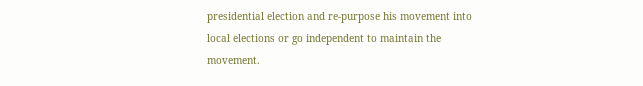presidential election and re-purpose his movement into local elections or go independent to maintain the movement.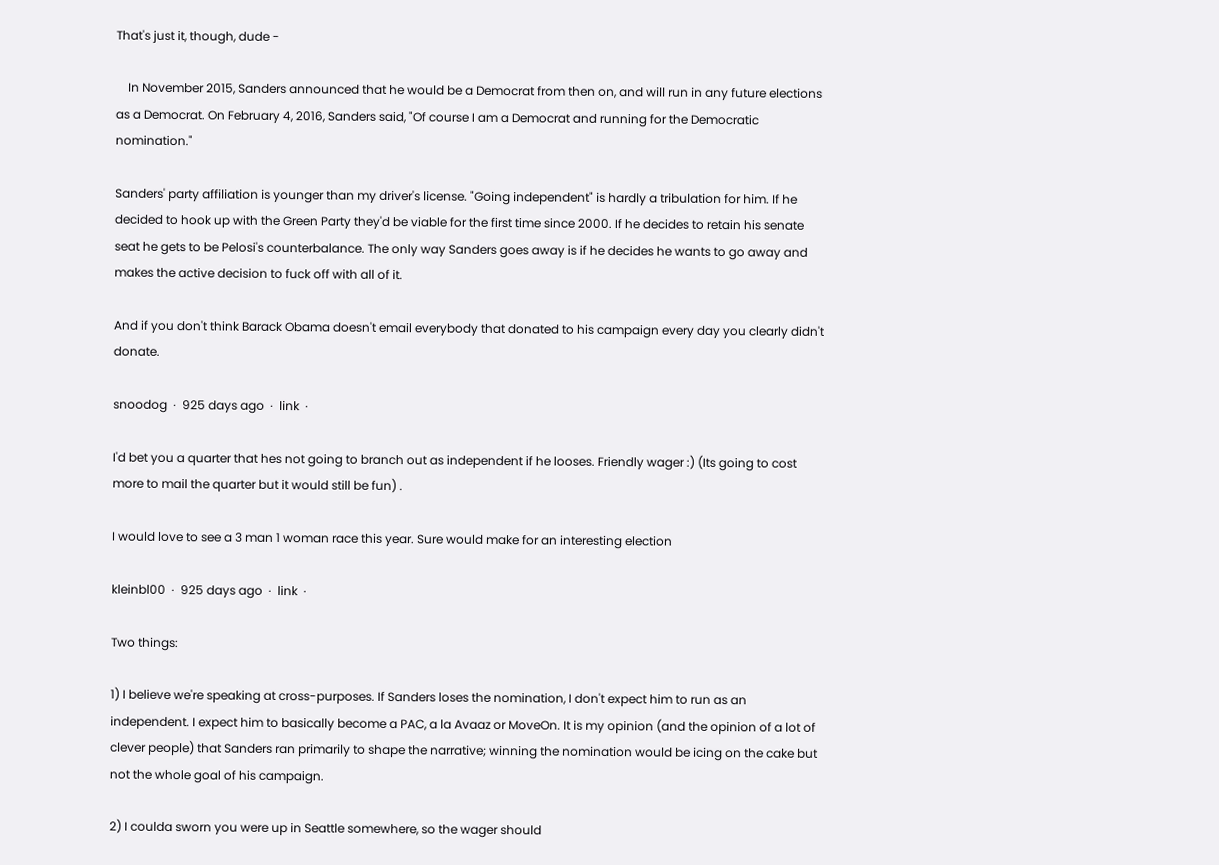That's just it, though, dude -

    In November 2015, Sanders announced that he would be a Democrat from then on, and will run in any future elections as a Democrat. On February 4, 2016, Sanders said, "Of course I am a Democrat and running for the Democratic nomination."

Sanders' party affiliation is younger than my driver's license. "Going independent" is hardly a tribulation for him. If he decided to hook up with the Green Party they'd be viable for the first time since 2000. If he decides to retain his senate seat he gets to be Pelosi's counterbalance. The only way Sanders goes away is if he decides he wants to go away and makes the active decision to fuck off with all of it.

And if you don't think Barack Obama doesn't email everybody that donated to his campaign every day you clearly didn't donate.

snoodog  ·  925 days ago  ·  link  ·

I'd bet you a quarter that hes not going to branch out as independent if he looses. Friendly wager :) (Its going to cost more to mail the quarter but it would still be fun) .

I would love to see a 3 man 1 woman race this year. Sure would make for an interesting election

kleinbl00  ·  925 days ago  ·  link  ·

Two things:

1) I believe we're speaking at cross-purposes. If Sanders loses the nomination, I don't expect him to run as an independent. I expect him to basically become a PAC, a la Avaaz or MoveOn. It is my opinion (and the opinion of a lot of clever people) that Sanders ran primarily to shape the narrative; winning the nomination would be icing on the cake but not the whole goal of his campaign.

2) I coulda sworn you were up in Seattle somewhere, so the wager should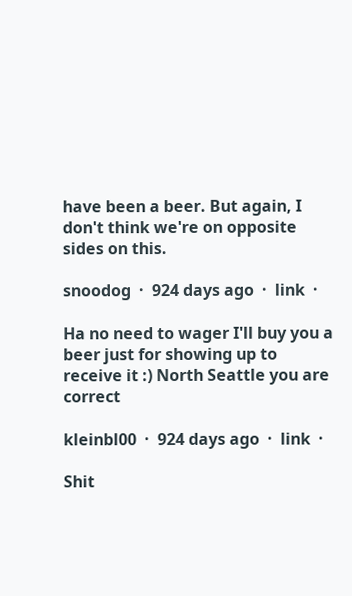have been a beer. But again, I don't think we're on opposite sides on this.

snoodog  ·  924 days ago  ·  link  ·

Ha no need to wager I'll buy you a beer just for showing up to receive it :) North Seattle you are correct

kleinbl00  ·  924 days ago  ·  link  ·

Shit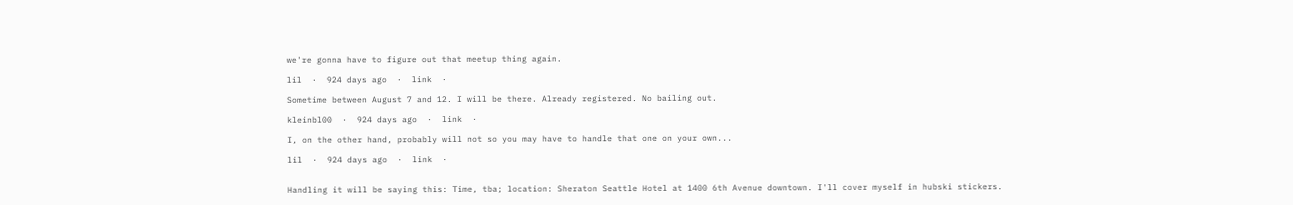we're gonna have to figure out that meetup thing again.

lil  ·  924 days ago  ·  link  ·

Sometime between August 7 and 12. I will be there. Already registered. No bailing out.

kleinbl00  ·  924 days ago  ·  link  ·

I, on the other hand, probably will not so you may have to handle that one on your own...

lil  ·  924 days ago  ·  link  ·


Handling it will be saying this: Time, tba; location: Sheraton Seattle Hotel at 1400 6th Avenue downtown. I'll cover myself in hubski stickers.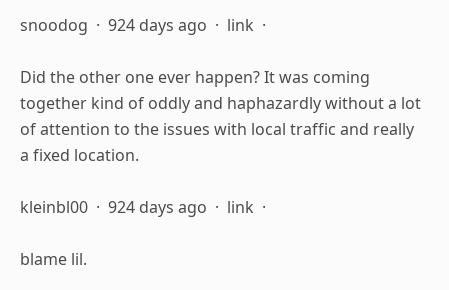snoodog  ·  924 days ago  ·  link  ·

Did the other one ever happen? It was coming together kind of oddly and haphazardly without a lot of attention to the issues with local traffic and really a fixed location.

kleinbl00  ·  924 days ago  ·  link  ·

blame lil.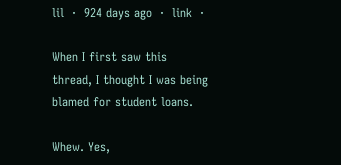lil  ·  924 days ago  ·  link  ·

When I first saw this thread, I thought I was being blamed for student loans.

Whew. Yes,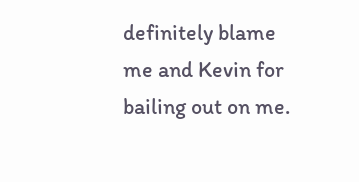definitely blame me and Kevin for bailing out on me.